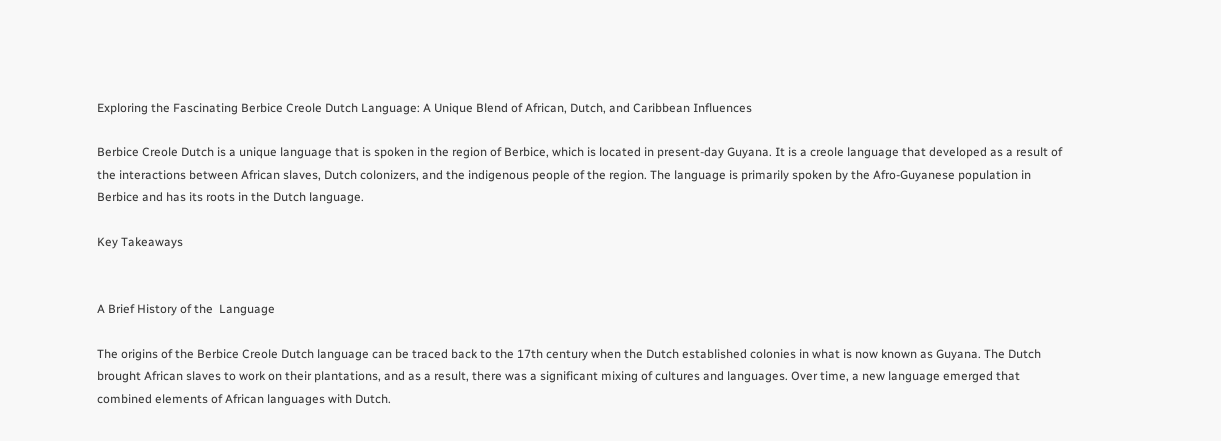Exploring the Fascinating Berbice Creole Dutch Language: A Unique Blend of African, Dutch, and Caribbean Influences

Berbice Creole Dutch is a unique language that is spoken in the region of Berbice, which is located in present-day Guyana. It is a creole language that developed as a result of the interactions between African slaves, Dutch colonizers, and the indigenous people of the region. The language is primarily spoken by the Afro-Guyanese population in Berbice and has its roots in the Dutch language.

Key Takeaways


A Brief History of the  Language

The origins of the Berbice Creole Dutch language can be traced back to the 17th century when the Dutch established colonies in what is now known as Guyana. The Dutch brought African slaves to work on their plantations, and as a result, there was a significant mixing of cultures and languages. Over time, a new language emerged that combined elements of African languages with Dutch.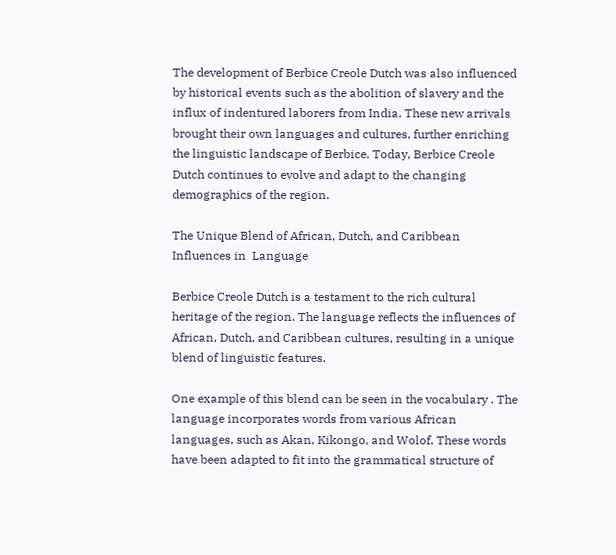The development of Berbice Creole Dutch was also influenced by historical events such as the abolition of slavery and the influx of indentured laborers from India. These new arrivals brought their own languages and cultures, further enriching the linguistic landscape of Berbice. Today, Berbice Creole Dutch continues to evolve and adapt to the changing demographics of the region.

The Unique Blend of African, Dutch, and Caribbean Influences in  Language

Berbice Creole Dutch is a testament to the rich cultural heritage of the region. The language reflects the influences of African, Dutch, and Caribbean cultures, resulting in a unique blend of linguistic features.

One example of this blend can be seen in the vocabulary . The language incorporates words from various African languages, such as Akan, Kikongo, and Wolof. These words have been adapted to fit into the grammatical structure of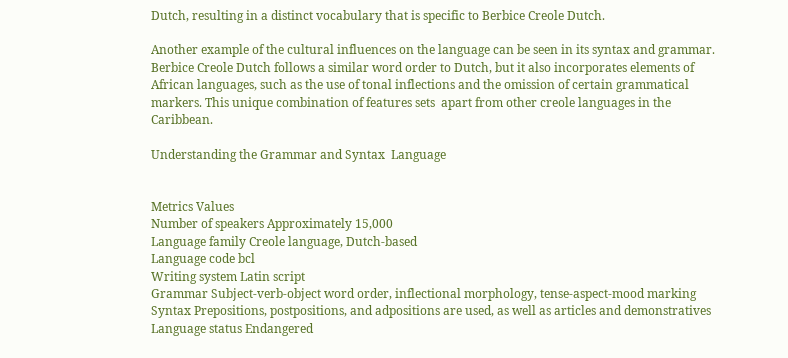Dutch, resulting in a distinct vocabulary that is specific to Berbice Creole Dutch.

Another example of the cultural influences on the language can be seen in its syntax and grammar. Berbice Creole Dutch follows a similar word order to Dutch, but it also incorporates elements of African languages, such as the use of tonal inflections and the omission of certain grammatical markers. This unique combination of features sets  apart from other creole languages in the Caribbean.

Understanding the Grammar and Syntax  Language


Metrics Values
Number of speakers Approximately 15,000
Language family Creole language, Dutch-based
Language code bcl
Writing system Latin script
Grammar Subject-verb-object word order, inflectional morphology, tense-aspect-mood marking
Syntax Prepositions, postpositions, and adpositions are used, as well as articles and demonstratives
Language status Endangered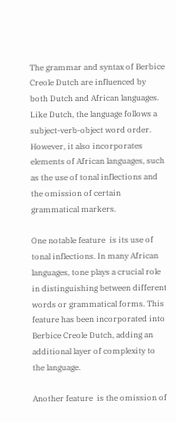The grammar and syntax of Berbice Creole Dutch are influenced by both Dutch and African languages. Like Dutch, the language follows a subject-verb-object word order. However, it also incorporates elements of African languages, such as the use of tonal inflections and the omission of certain grammatical markers.

One notable feature  is its use of tonal inflections. In many African languages, tone plays a crucial role in distinguishing between different words or grammatical forms. This feature has been incorporated into Berbice Creole Dutch, adding an additional layer of complexity to the language.

Another feature  is the omission of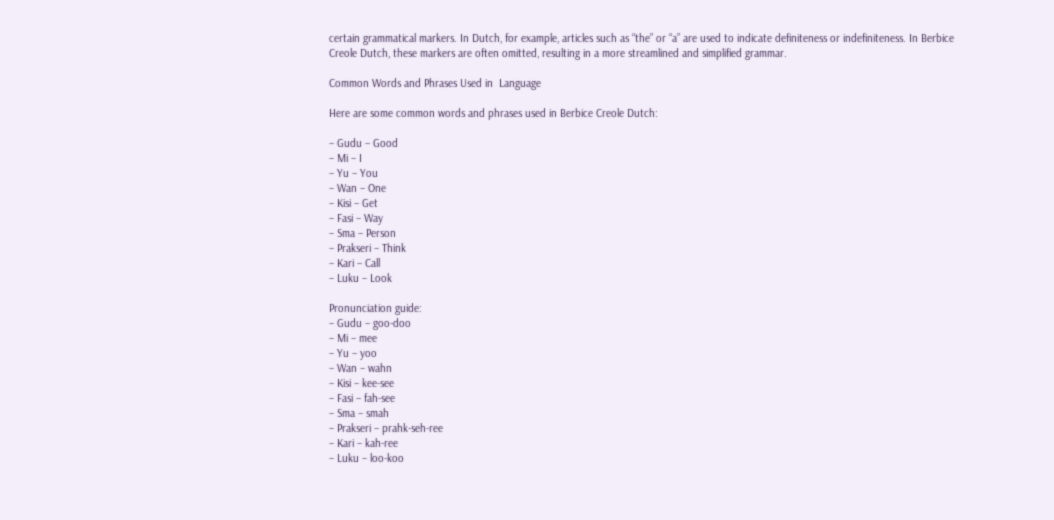certain grammatical markers. In Dutch, for example, articles such as “the” or “a” are used to indicate definiteness or indefiniteness. In Berbice Creole Dutch, these markers are often omitted, resulting in a more streamlined and simplified grammar.

Common Words and Phrases Used in  Language

Here are some common words and phrases used in Berbice Creole Dutch:

– Gudu – Good
– Mi – I
– Yu – You
– Wan – One
– Kisi – Get
– Fasi – Way
– Sma – Person
– Prakseri – Think
– Kari – Call
– Luku – Look

Pronunciation guide:
– Gudu – goo-doo
– Mi – mee
– Yu – yoo
– Wan – wahn
– Kisi – kee-see
– Fasi – fah-see
– Sma – smah
– Prakseri – prahk-seh-ree
– Kari – kah-ree
– Luku – loo-koo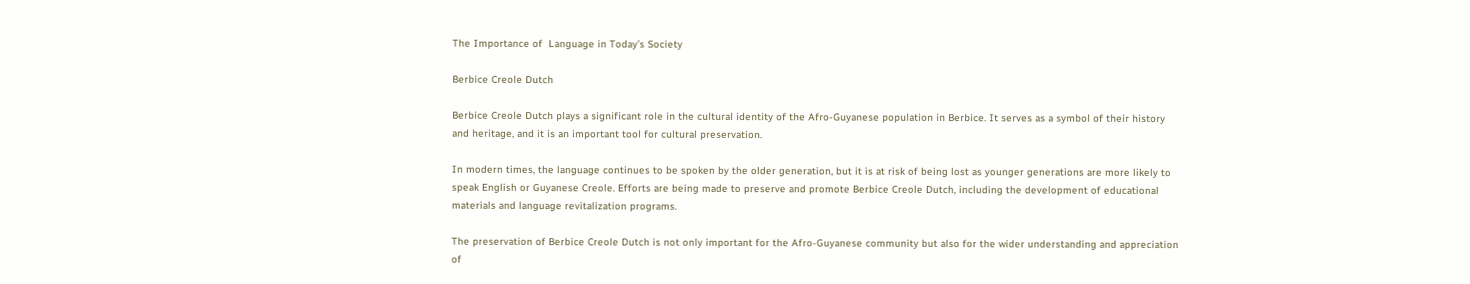The Importance of  Language in Today’s Society

Berbice Creole Dutch

Berbice Creole Dutch plays a significant role in the cultural identity of the Afro-Guyanese population in Berbice. It serves as a symbol of their history and heritage, and it is an important tool for cultural preservation.

In modern times, the language continues to be spoken by the older generation, but it is at risk of being lost as younger generations are more likely to speak English or Guyanese Creole. Efforts are being made to preserve and promote Berbice Creole Dutch, including the development of educational materials and language revitalization programs.

The preservation of Berbice Creole Dutch is not only important for the Afro-Guyanese community but also for the wider understanding and appreciation of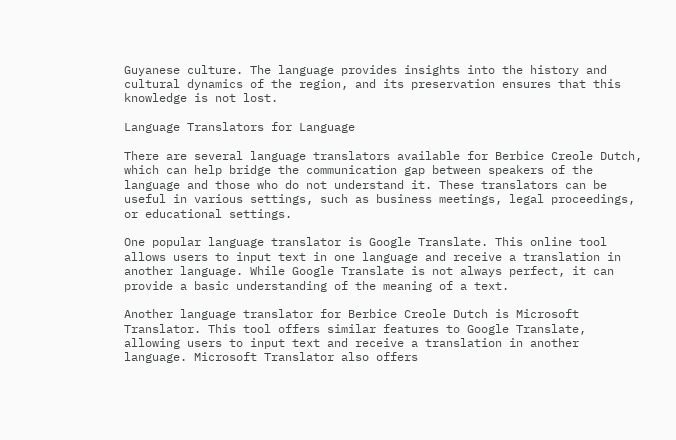Guyanese culture. The language provides insights into the history and cultural dynamics of the region, and its preservation ensures that this knowledge is not lost.

Language Translators for Language

There are several language translators available for Berbice Creole Dutch, which can help bridge the communication gap between speakers of the language and those who do not understand it. These translators can be useful in various settings, such as business meetings, legal proceedings, or educational settings.

One popular language translator is Google Translate. This online tool allows users to input text in one language and receive a translation in another language. While Google Translate is not always perfect, it can provide a basic understanding of the meaning of a text.

Another language translator for Berbice Creole Dutch is Microsoft Translator. This tool offers similar features to Google Translate, allowing users to input text and receive a translation in another language. Microsoft Translator also offers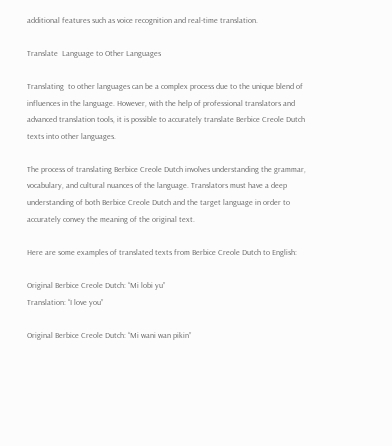additional features such as voice recognition and real-time translation.

Translate  Language to Other Languages

Translating  to other languages can be a complex process due to the unique blend of influences in the language. However, with the help of professional translators and advanced translation tools, it is possible to accurately translate Berbice Creole Dutch texts into other languages.

The process of translating Berbice Creole Dutch involves understanding the grammar, vocabulary, and cultural nuances of the language. Translators must have a deep understanding of both Berbice Creole Dutch and the target language in order to accurately convey the meaning of the original text.

Here are some examples of translated texts from Berbice Creole Dutch to English:

Original Berbice Creole Dutch: “Mi lobi yu”
Translation: “I love you”

Original Berbice Creole Dutch: “Mi wani wan pikin”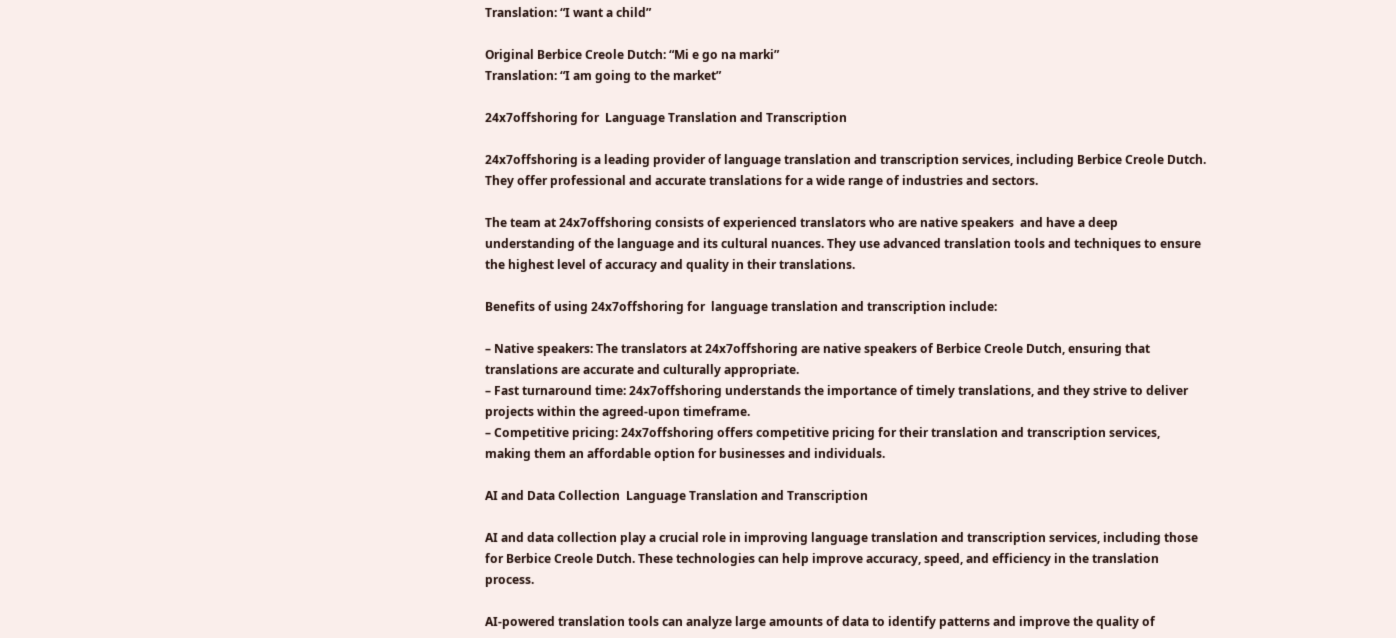Translation: “I want a child”

Original Berbice Creole Dutch: “Mi e go na marki”
Translation: “I am going to the market”

24x7offshoring for  Language Translation and Transcription

24x7offshoring is a leading provider of language translation and transcription services, including Berbice Creole Dutch. They offer professional and accurate translations for a wide range of industries and sectors.

The team at 24x7offshoring consists of experienced translators who are native speakers  and have a deep understanding of the language and its cultural nuances. They use advanced translation tools and techniques to ensure the highest level of accuracy and quality in their translations.

Benefits of using 24x7offshoring for  language translation and transcription include:

– Native speakers: The translators at 24x7offshoring are native speakers of Berbice Creole Dutch, ensuring that translations are accurate and culturally appropriate.
– Fast turnaround time: 24x7offshoring understands the importance of timely translations, and they strive to deliver projects within the agreed-upon timeframe.
– Competitive pricing: 24x7offshoring offers competitive pricing for their translation and transcription services, making them an affordable option for businesses and individuals.

AI and Data Collection  Language Translation and Transcription

AI and data collection play a crucial role in improving language translation and transcription services, including those for Berbice Creole Dutch. These technologies can help improve accuracy, speed, and efficiency in the translation process.

AI-powered translation tools can analyze large amounts of data to identify patterns and improve the quality of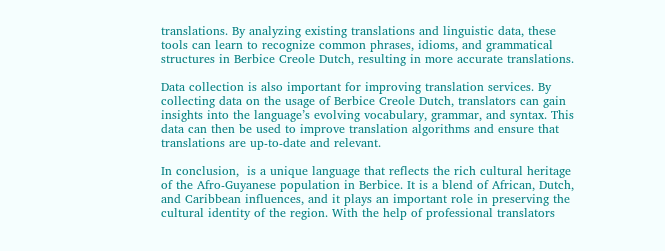translations. By analyzing existing translations and linguistic data, these tools can learn to recognize common phrases, idioms, and grammatical structures in Berbice Creole Dutch, resulting in more accurate translations.

Data collection is also important for improving translation services. By collecting data on the usage of Berbice Creole Dutch, translators can gain insights into the language’s evolving vocabulary, grammar, and syntax. This data can then be used to improve translation algorithms and ensure that translations are up-to-date and relevant.

In conclusion,  is a unique language that reflects the rich cultural heritage of the Afro-Guyanese population in Berbice. It is a blend of African, Dutch, and Caribbean influences, and it plays an important role in preserving the cultural identity of the region. With the help of professional translators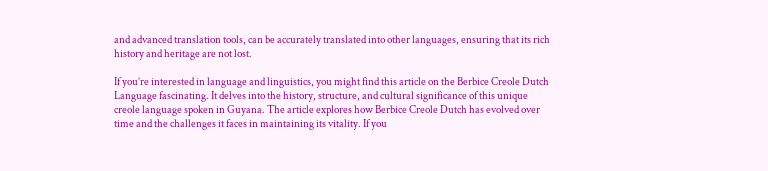and advanced translation tools, can be accurately translated into other languages, ensuring that its rich history and heritage are not lost.

If you’re interested in language and linguistics, you might find this article on the Berbice Creole Dutch Language fascinating. It delves into the history, structure, and cultural significance of this unique creole language spoken in Guyana. The article explores how Berbice Creole Dutch has evolved over time and the challenges it faces in maintaining its vitality. If you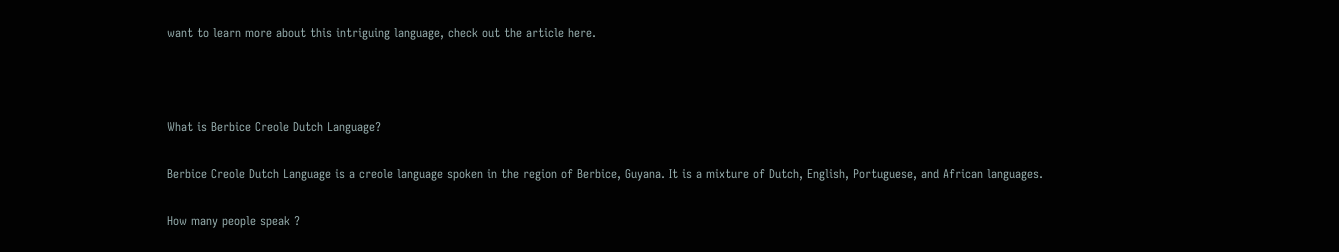want to learn more about this intriguing language, check out the article here.



What is Berbice Creole Dutch Language?

Berbice Creole Dutch Language is a creole language spoken in the region of Berbice, Guyana. It is a mixture of Dutch, English, Portuguese, and African languages.

How many people speak ?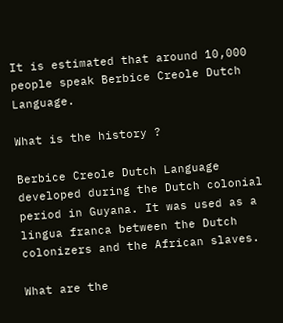It is estimated that around 10,000 people speak Berbice Creole Dutch Language.

What is the history ?

Berbice Creole Dutch Language developed during the Dutch colonial period in Guyana. It was used as a lingua franca between the Dutch colonizers and the African slaves.

What are the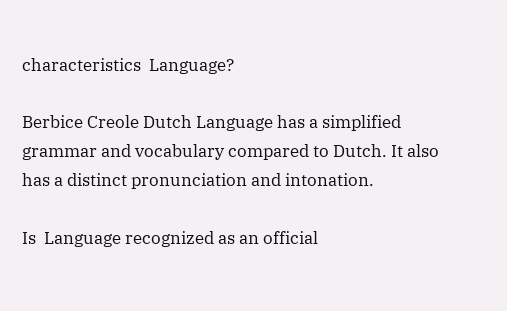characteristics  Language?

Berbice Creole Dutch Language has a simplified grammar and vocabulary compared to Dutch. It also has a distinct pronunciation and intonation.

Is  Language recognized as an official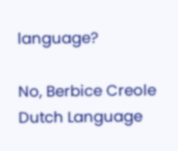language?

No, Berbice Creole Dutch Language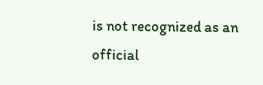is not recognized as an official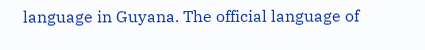language in Guyana. The official language of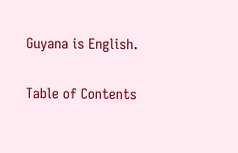Guyana is English.

Table of Contents